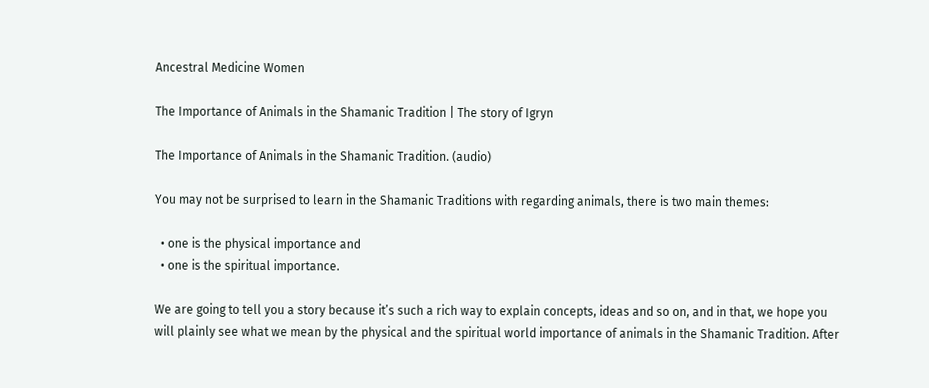Ancestral Medicine Women

The Importance of Animals in the Shamanic Tradition | The story of Igryn

The Importance of Animals in the Shamanic Tradition. (audio)

You may not be surprised to learn in the Shamanic Traditions with regarding animals, there is two main themes:

  • one is the physical importance and
  • one is the spiritual importance.

We are going to tell you a story because it’s such a rich way to explain concepts, ideas and so on, and in that, we hope you will plainly see what we mean by the physical and the spiritual world importance of animals in the Shamanic Tradition. After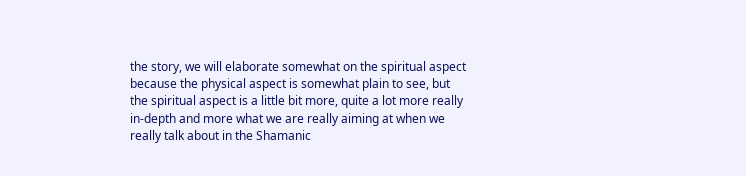the story, we will elaborate somewhat on the spiritual aspect because the physical aspect is somewhat plain to see, but the spiritual aspect is a little bit more, quite a lot more really in-depth and more what we are really aiming at when we really talk about in the Shamanic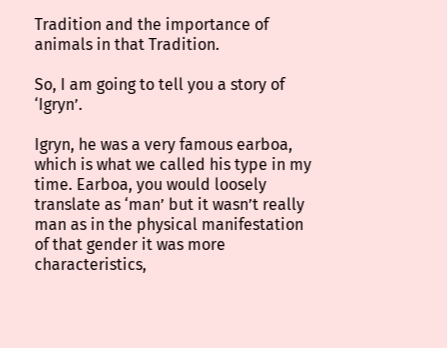Tradition and the importance of animals in that Tradition.

So, I am going to tell you a story of ‘Igryn’.

Igryn, he was a very famous earboa, which is what we called his type in my time. Earboa, you would loosely translate as ‘man’ but it wasn’t really man as in the physical manifestation of that gender it was more characteristics,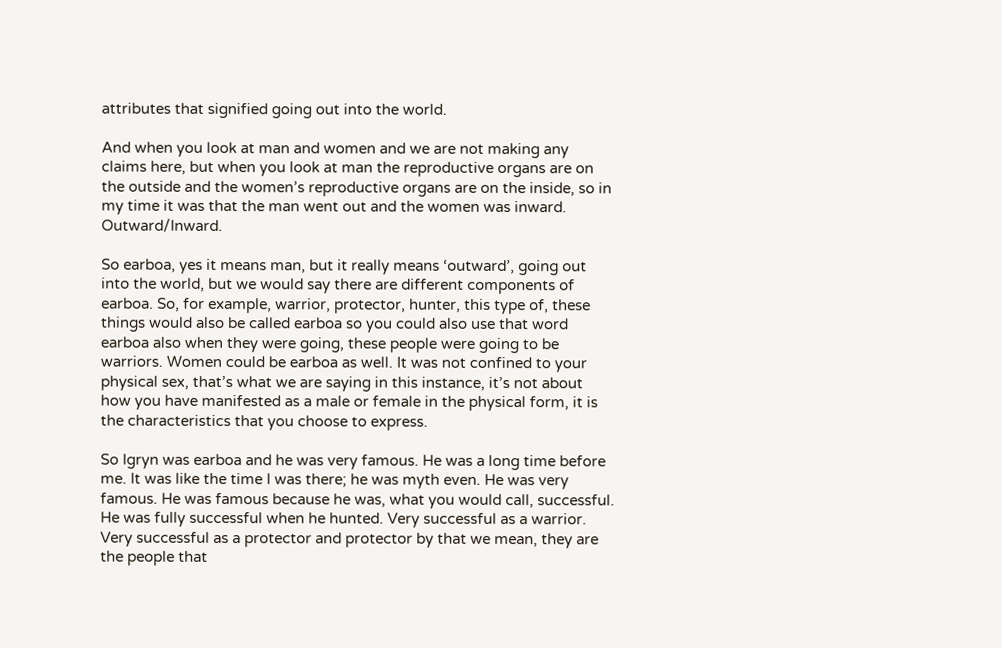attributes that signified going out into the world.

And when you look at man and women and we are not making any claims here, but when you look at man the reproductive organs are on the outside and the women’s reproductive organs are on the inside, so in my time it was that the man went out and the women was inward. Outward/Inward.

So earboa, yes it means man, but it really means ‘outward’, going out into the world, but we would say there are different components of earboa. So, for example, warrior, protector, hunter, this type of, these things would also be called earboa so you could also use that word earboa also when they were going, these people were going to be warriors. Women could be earboa as well. It was not confined to your physical sex, that’s what we are saying in this instance, it’s not about how you have manifested as a male or female in the physical form, it is the characteristics that you choose to express.

So Igryn was earboa and he was very famous. He was a long time before me. It was like the time I was there; he was myth even. He was very famous. He was famous because he was, what you would call, successful. He was fully successful when he hunted. Very successful as a warrior. Very successful as a protector and protector by that we mean, they are the people that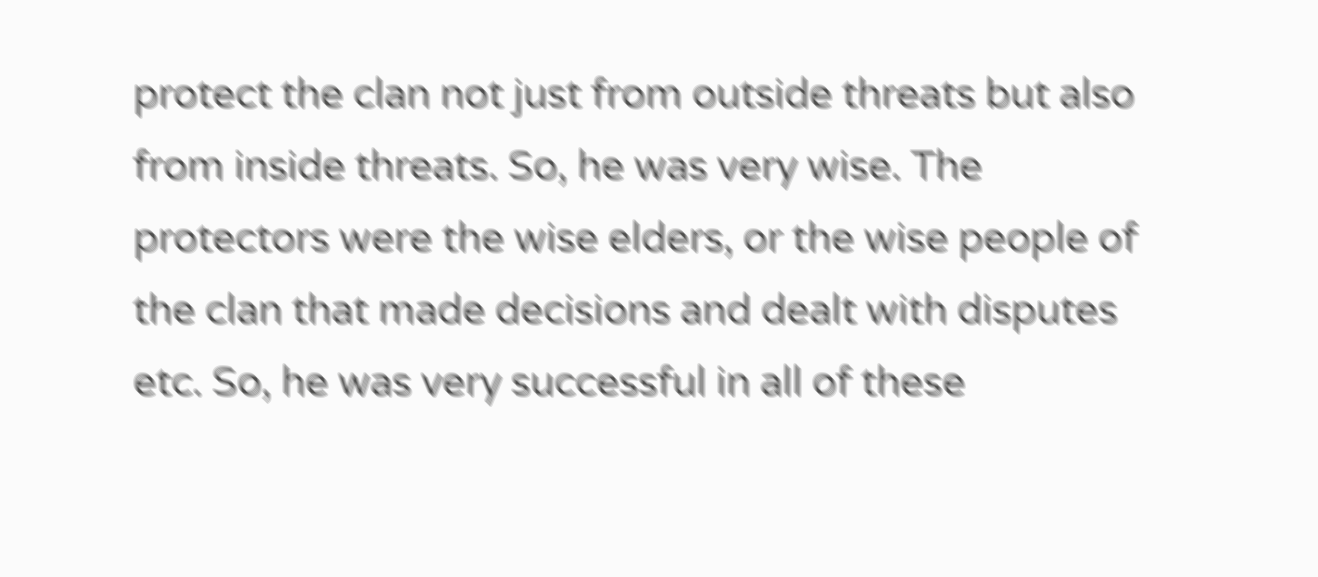protect the clan not just from outside threats but also from inside threats. So, he was very wise. The protectors were the wise elders, or the wise people of the clan that made decisions and dealt with disputes etc. So, he was very successful in all of these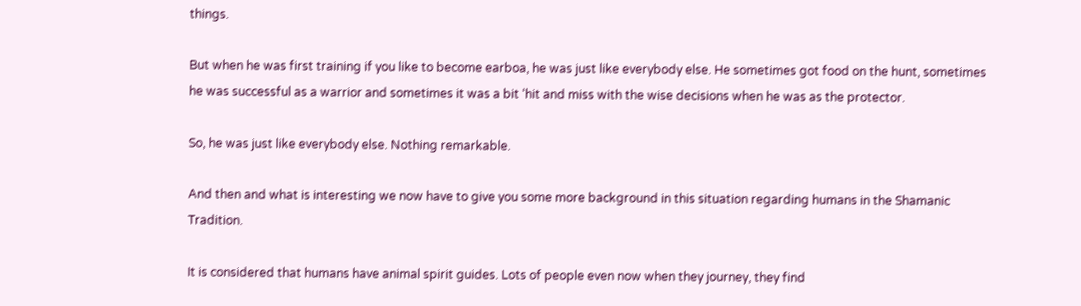things.

But when he was first training if you like to become earboa, he was just like everybody else. He sometimes got food on the hunt, sometimes he was successful as a warrior and sometimes it was a bit ‘hit and miss with the wise decisions when he was as the protector.

So, he was just like everybody else. Nothing remarkable.

And then and what is interesting we now have to give you some more background in this situation regarding humans in the Shamanic Tradition.

It is considered that humans have animal spirit guides. Lots of people even now when they journey, they find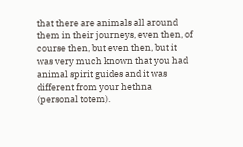that there are animals all around them in their journeys, even then, of course then, but even then, but it was very much known that you had animal spirit guides and it was different from your hethna (personal totem).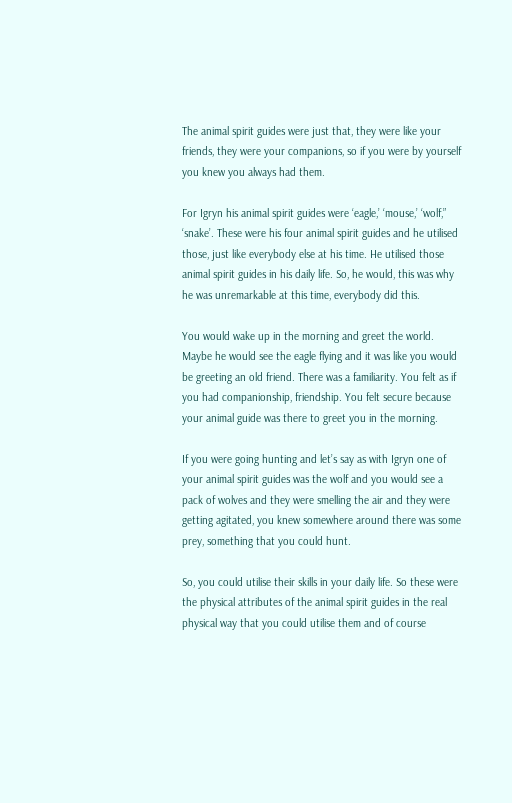The animal spirit guides were just that, they were like your friends, they were your companions, so if you were by yourself you knew you always had them.

For Igryn his animal spirit guides were ‘eagle,’ ‘mouse,’ ‘wolf,” ‘snake’. These were his four animal spirit guides and he utilised those, just like everybody else at his time. He utilised those animal spirit guides in his daily life. So, he would, this was why he was unremarkable at this time, everybody did this.

You would wake up in the morning and greet the world. Maybe he would see the eagle flying and it was like you would be greeting an old friend. There was a familiarity. You felt as if you had companionship, friendship. You felt secure because your animal guide was there to greet you in the morning.

If you were going hunting and let’s say as with Igryn one of your animal spirit guides was the wolf and you would see a pack of wolves and they were smelling the air and they were getting agitated, you knew somewhere around there was some prey, something that you could hunt.

So, you could utilise their skills in your daily life. So these were the physical attributes of the animal spirit guides in the real physical way that you could utilise them and of course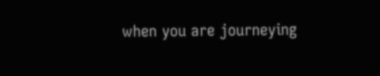when you are journeying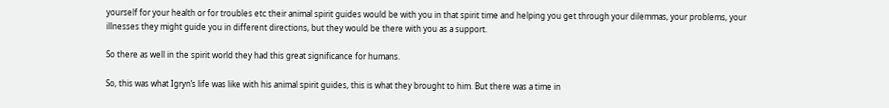yourself for your health or for troubles etc their animal spirit guides would be with you in that spirit time and helping you get through your dilemmas, your problems, your illnesses they might guide you in different directions, but they would be there with you as a support.

So there as well in the spirit world they had this great significance for humans.

So, this was what Igryn’s life was like with his animal spirit guides, this is what they brought to him. But there was a time in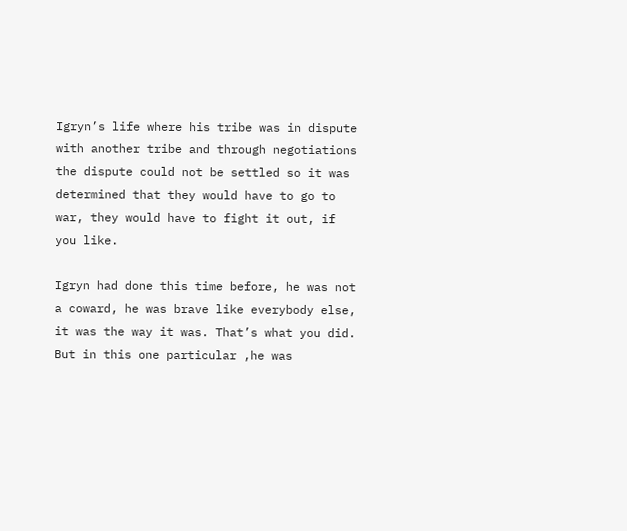Igryn’s life where his tribe was in dispute with another tribe and through negotiations the dispute could not be settled so it was determined that they would have to go to war, they would have to fight it out, if you like.

Igryn had done this time before, he was not a coward, he was brave like everybody else, it was the way it was. That’s what you did. But in this one particular ,he was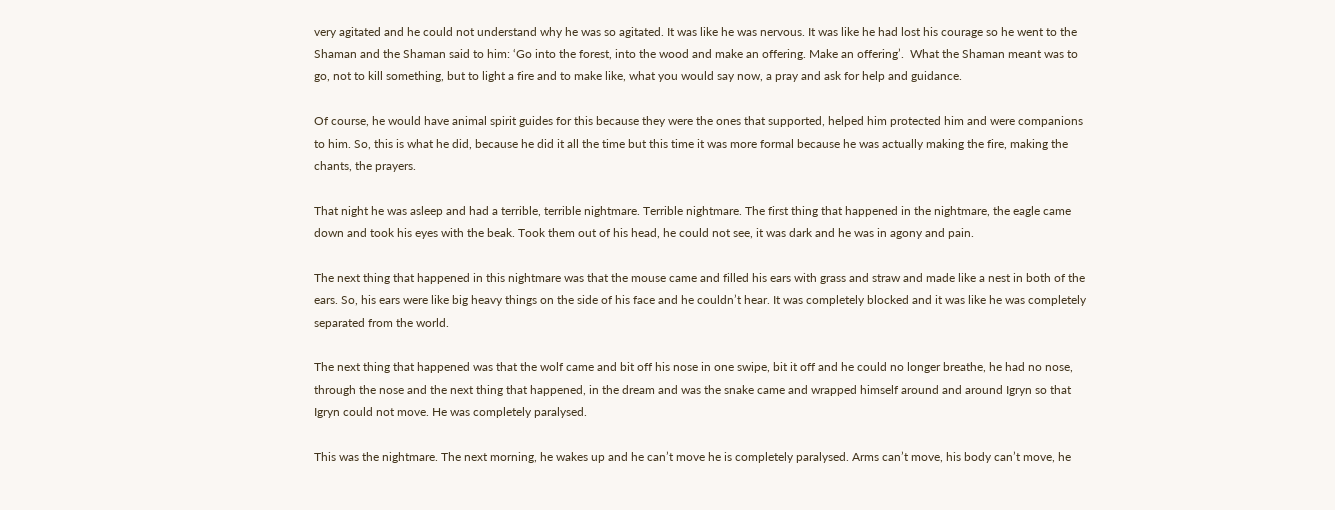very agitated and he could not understand why he was so agitated. It was like he was nervous. It was like he had lost his courage so he went to the Shaman and the Shaman said to him: ‘Go into the forest, into the wood and make an offering. Make an offering’.  What the Shaman meant was to go, not to kill something, but to light a fire and to make like, what you would say now, a pray and ask for help and guidance.

Of course, he would have animal spirit guides for this because they were the ones that supported, helped him protected him and were companions to him. So, this is what he did, because he did it all the time but this time it was more formal because he was actually making the fire, making the chants, the prayers.

That night he was asleep and had a terrible, terrible nightmare. Terrible nightmare. The first thing that happened in the nightmare, the eagle came down and took his eyes with the beak. Took them out of his head, he could not see, it was dark and he was in agony and pain.

The next thing that happened in this nightmare was that the mouse came and filled his ears with grass and straw and made like a nest in both of the ears. So, his ears were like big heavy things on the side of his face and he couldn’t hear. It was completely blocked and it was like he was completely separated from the world.

The next thing that happened was that the wolf came and bit off his nose in one swipe, bit it off and he could no longer breathe, he had no nose, through the nose and the next thing that happened, in the dream and was the snake came and wrapped himself around and around Igryn so that Igryn could not move. He was completely paralysed.

This was the nightmare. The next morning, he wakes up and he can’t move he is completely paralysed. Arms can’t move, his body can’t move, he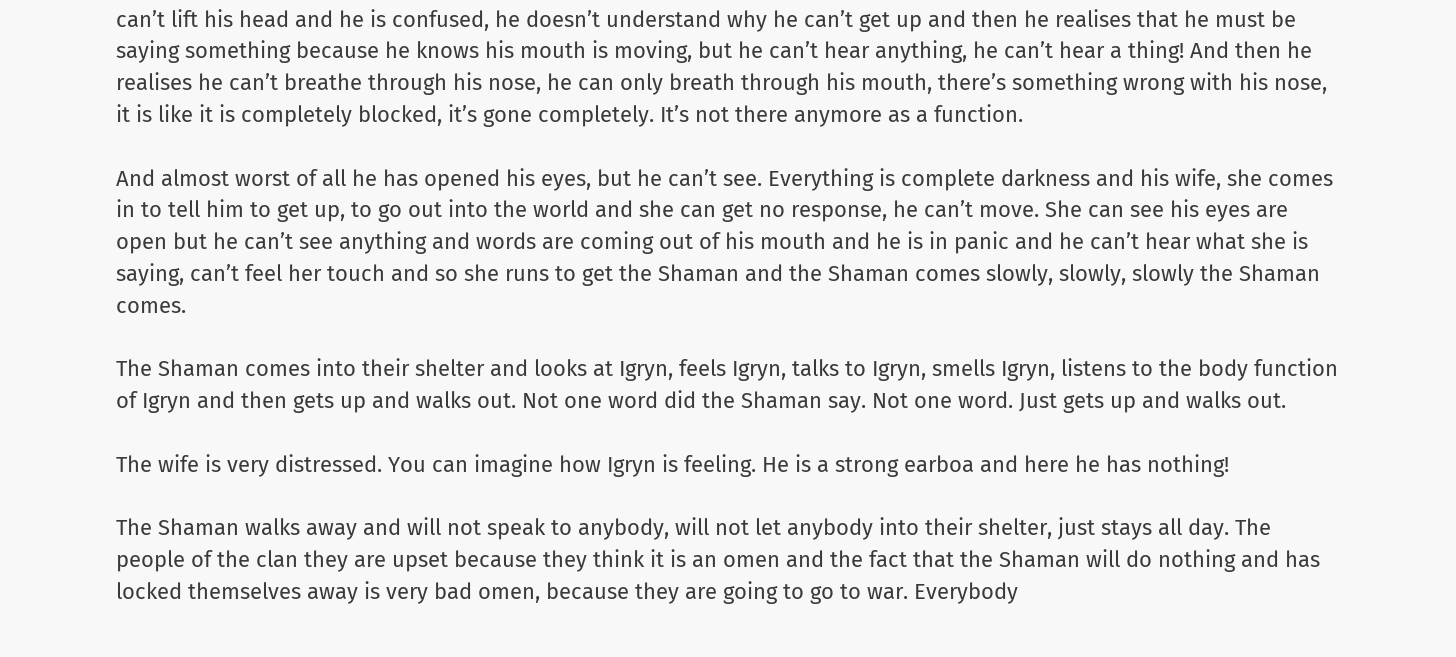can’t lift his head and he is confused, he doesn’t understand why he can’t get up and then he realises that he must be saying something because he knows his mouth is moving, but he can’t hear anything, he can’t hear a thing! And then he realises he can’t breathe through his nose, he can only breath through his mouth, there’s something wrong with his nose, it is like it is completely blocked, it’s gone completely. It’s not there anymore as a function.

And almost worst of all he has opened his eyes, but he can’t see. Everything is complete darkness and his wife, she comes in to tell him to get up, to go out into the world and she can get no response, he can’t move. She can see his eyes are open but he can’t see anything and words are coming out of his mouth and he is in panic and he can’t hear what she is saying, can’t feel her touch and so she runs to get the Shaman and the Shaman comes slowly, slowly, slowly the Shaman comes.

The Shaman comes into their shelter and looks at Igryn, feels Igryn, talks to Igryn, smells Igryn, listens to the body function of Igryn and then gets up and walks out. Not one word did the Shaman say. Not one word. Just gets up and walks out.

The wife is very distressed. You can imagine how Igryn is feeling. He is a strong earboa and here he has nothing!

The Shaman walks away and will not speak to anybody, will not let anybody into their shelter, just stays all day. The people of the clan they are upset because they think it is an omen and the fact that the Shaman will do nothing and has locked themselves away is very bad omen, because they are going to go to war. Everybody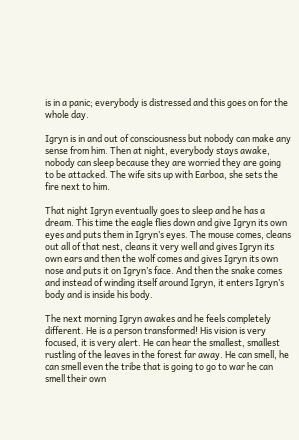is in a panic; everybody is distressed and this goes on for the whole day.

Igryn is in and out of consciousness but nobody can make any sense from him. Then at night, everybody stays awake, nobody can sleep because they are worried they are going to be attacked. The wife sits up with Earboa, she sets the fire next to him.

That night Igryn eventually goes to sleep and he has a dream. This time the eagle flies down and give Igryn its own eyes and puts them in Igryn’s eyes. The mouse comes, cleans out all of that nest, cleans it very well and gives Igryn its own ears and then the wolf comes and gives Igryn its own nose and puts it on Igryn’s face. And then the snake comes and instead of winding itself around Igryn, it enters Igryn’s body and is inside his body.

The next morning Igryn awakes and he feels completely different. He is a person transformed! His vision is very focused, it is very alert. He can hear the smallest, smallest rustling of the leaves in the forest far away. He can smell, he can smell even the tribe that is going to go to war he can smell their own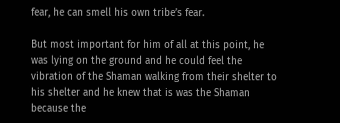fear, he can smell his own tribe’s fear.

But most important for him of all at this point, he was lying on the ground and he could feel the vibration of the Shaman walking from their shelter to his shelter and he knew that is was the Shaman because the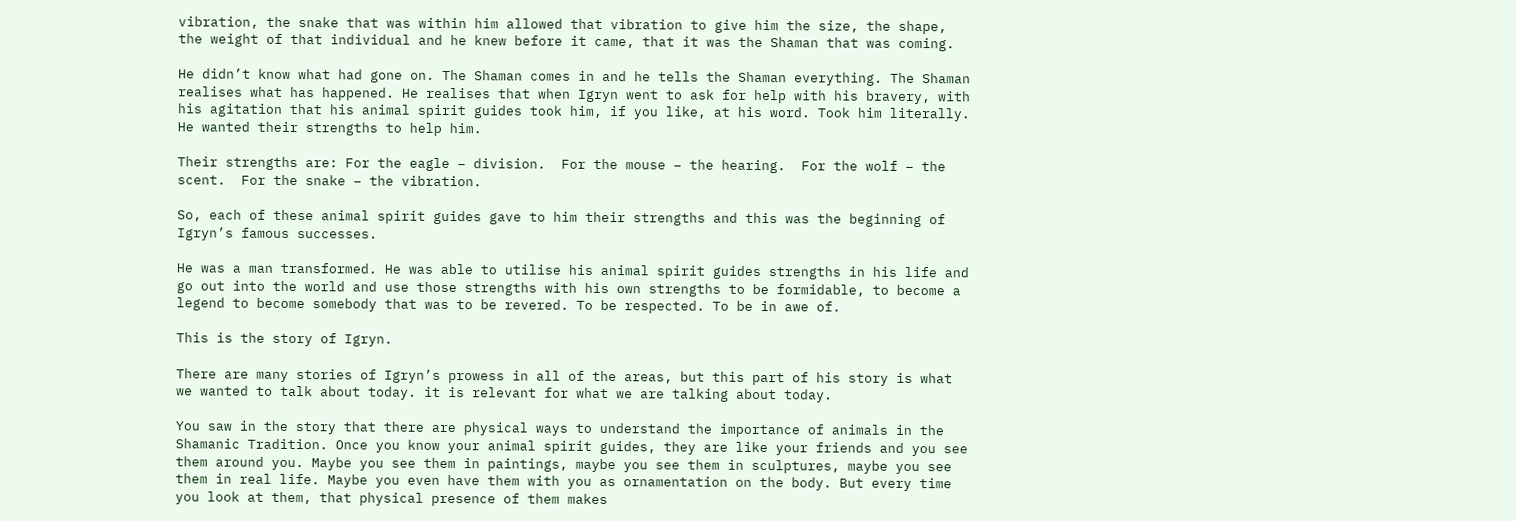vibration, the snake that was within him allowed that vibration to give him the size, the shape, the weight of that individual and he knew before it came, that it was the Shaman that was coming.

He didn’t know what had gone on. The Shaman comes in and he tells the Shaman everything. The Shaman realises what has happened. He realises that when Igryn went to ask for help with his bravery, with his agitation that his animal spirit guides took him, if you like, at his word. Took him literally. He wanted their strengths to help him.

Their strengths are: For the eagle – division.  For the mouse – the hearing.  For the wolf – the scent.  For the snake – the vibration.

So, each of these animal spirit guides gave to him their strengths and this was the beginning of Igryn’s famous successes.

He was a man transformed. He was able to utilise his animal spirit guides strengths in his life and go out into the world and use those strengths with his own strengths to be formidable, to become a legend to become somebody that was to be revered. To be respected. To be in awe of.

This is the story of Igryn.

There are many stories of Igryn’s prowess in all of the areas, but this part of his story is what we wanted to talk about today. it is relevant for what we are talking about today.

You saw in the story that there are physical ways to understand the importance of animals in the Shamanic Tradition. Once you know your animal spirit guides, they are like your friends and you see them around you. Maybe you see them in paintings, maybe you see them in sculptures, maybe you see them in real life. Maybe you even have them with you as ornamentation on the body. But every time you look at them, that physical presence of them makes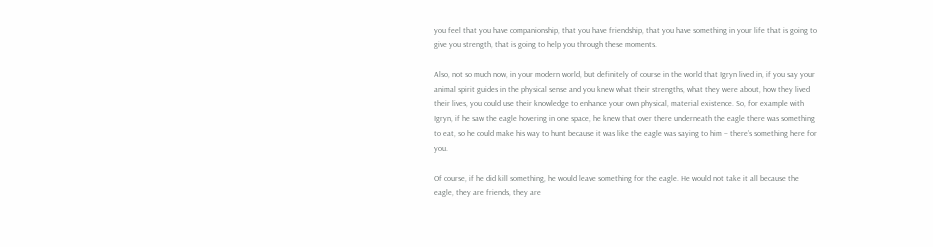you feel that you have companionship, that you have friendship, that you have something in your life that is going to give you strength, that is going to help you through these moments.

Also, not so much now, in your modern world, but definitely of course in the world that Igryn lived in, if you say your animal spirit guides in the physical sense and you knew what their strengths, what they were about, how they lived their lives, you could use their knowledge to enhance your own physical, material existence. So, for example with Igryn, if he saw the eagle hovering in one space, he knew that over there underneath the eagle there was something to eat, so he could make his way to hunt because it was like the eagle was saying to him – there’s something here for you.

Of course, if he did kill something, he would leave something for the eagle. He would not take it all because the eagle, they are friends, they are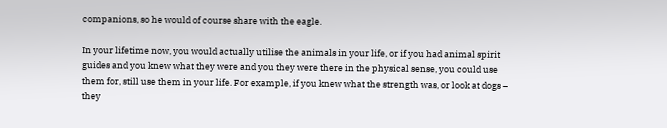companions, so he would of course share with the eagle.

In your lifetime now, you would actually utilise the animals in your life, or if you had animal spirit guides and you knew what they were and you they were there in the physical sense, you could use them for, still use them in your life. For example, if you knew what the strength was, or look at dogs – they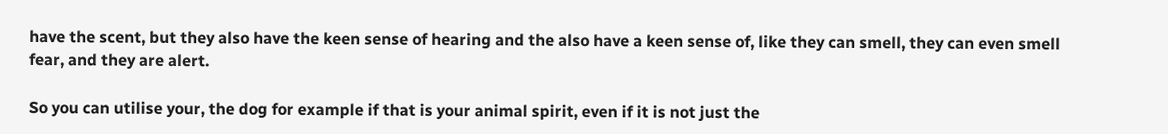have the scent, but they also have the keen sense of hearing and the also have a keen sense of, like they can smell, they can even smell fear, and they are alert.

So you can utilise your, the dog for example if that is your animal spirit, even if it is not just the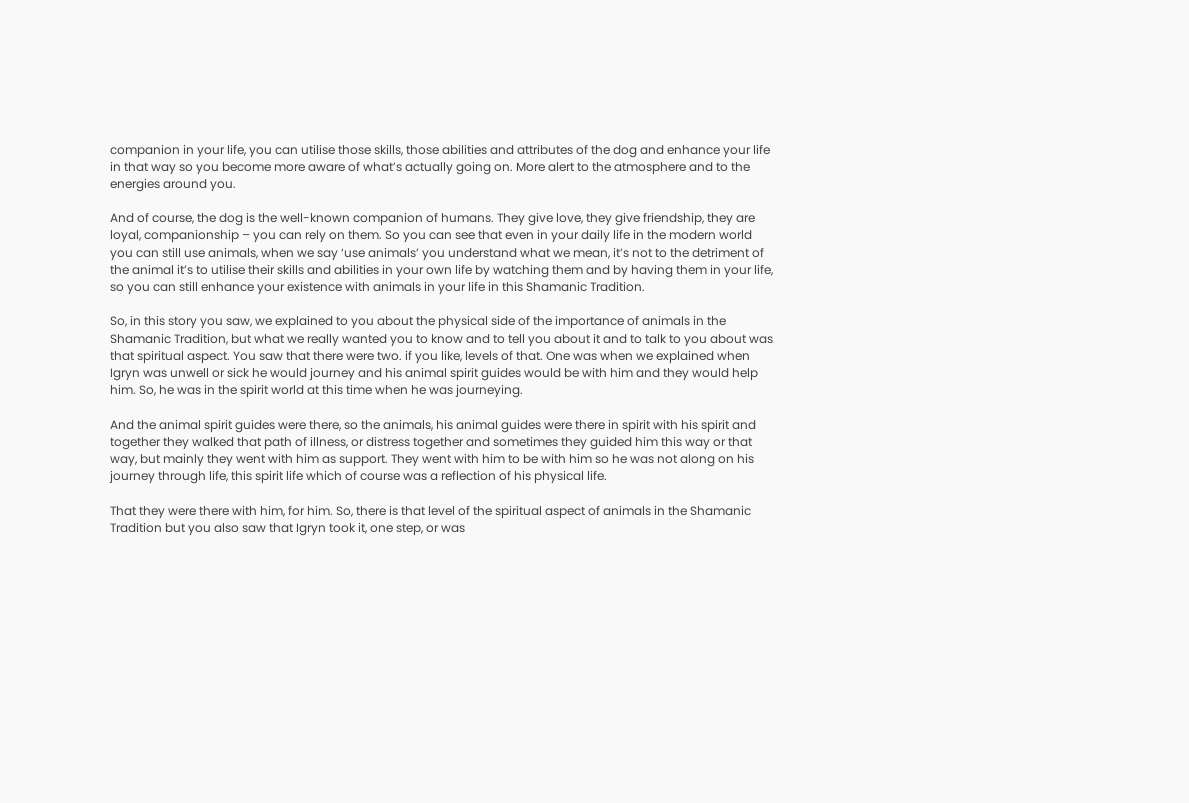companion in your life, you can utilise those skills, those abilities and attributes of the dog and enhance your life in that way so you become more aware of what’s actually going on. More alert to the atmosphere and to the energies around you.

And of course, the dog is the well-known companion of humans. They give love, they give friendship, they are loyal, companionship – you can rely on them. So you can see that even in your daily life in the modern world you can still use animals, when we say ‘use animals’ you understand what we mean, it’s not to the detriment of the animal it’s to utilise their skills and abilities in your own life by watching them and by having them in your life, so you can still enhance your existence with animals in your life in this Shamanic Tradition.

So, in this story you saw, we explained to you about the physical side of the importance of animals in the Shamanic Tradition, but what we really wanted you to know and to tell you about it and to talk to you about was that spiritual aspect. You saw that there were two. if you like, levels of that. One was when we explained when Igryn was unwell or sick he would journey and his animal spirit guides would be with him and they would help him. So, he was in the spirit world at this time when he was journeying.

And the animal spirit guides were there, so the animals, his animal guides were there in spirit with his spirit and together they walked that path of illness, or distress together and sometimes they guided him this way or that way, but mainly they went with him as support. They went with him to be with him so he was not along on his journey through life, this spirit life which of course was a reflection of his physical life.

That they were there with him, for him. So, there is that level of the spiritual aspect of animals in the Shamanic Tradition but you also saw that Igryn took it, one step, or was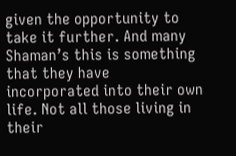given the opportunity to take it further. And many Shaman’s this is something that they have incorporated into their own life. Not all those living in their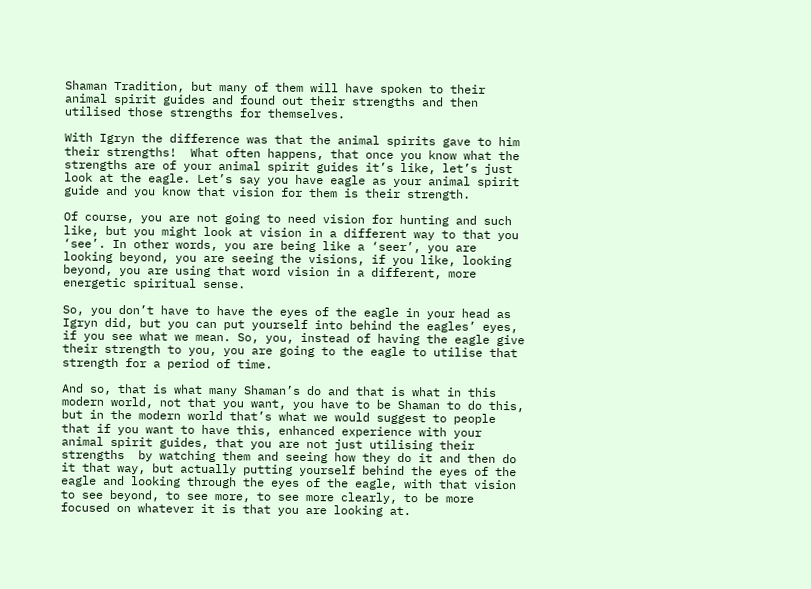Shaman Tradition, but many of them will have spoken to their animal spirit guides and found out their strengths and then utilised those strengths for themselves.

With Igryn the difference was that the animal spirits gave to him their strengths!  What often happens, that once you know what the strengths are of your animal spirit guides it’s like, let’s just look at the eagle. Let’s say you have eagle as your animal spirit guide and you know that vision for them is their strength.

Of course, you are not going to need vision for hunting and such like, but you might look at vision in a different way to that you ‘see’. In other words, you are being like a ‘seer’, you are looking beyond, you are seeing the visions, if you like, looking beyond, you are using that word vision in a different, more energetic spiritual sense.

So, you don’t have to have the eyes of the eagle in your head as Igryn did, but you can put yourself into behind the eagles’ eyes, if you see what we mean. So, you, instead of having the eagle give their strength to you, you are going to the eagle to utilise that strength for a period of time.

And so, that is what many Shaman’s do and that is what in this modern world, not that you want, you have to be Shaman to do this, but in the modern world that’s what we would suggest to people that if you want to have this, enhanced experience with your animal spirit guides, that you are not just utilising their strengths  by watching them and seeing how they do it and then do it that way, but actually putting yourself behind the eyes of the eagle and looking through the eyes of the eagle, with that vision to see beyond, to see more, to see more clearly, to be more focused on whatever it is that you are looking at.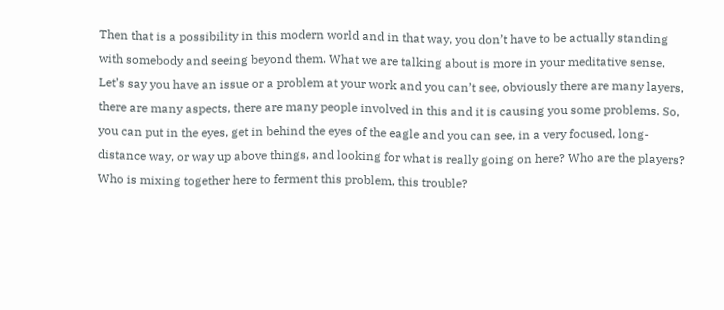Then that is a possibility in this modern world and in that way, you don’t have to be actually standing with somebody and seeing beyond them. What we are talking about is more in your meditative sense. Let’s say you have an issue or a problem at your work and you can’t see, obviously there are many layers, there are many aspects, there are many people involved in this and it is causing you some problems. So, you can put in the eyes, get in behind the eyes of the eagle and you can see, in a very focused, long-distance way, or way up above things, and looking for what is really going on here? Who are the players? Who is mixing together here to ferment this problem, this trouble?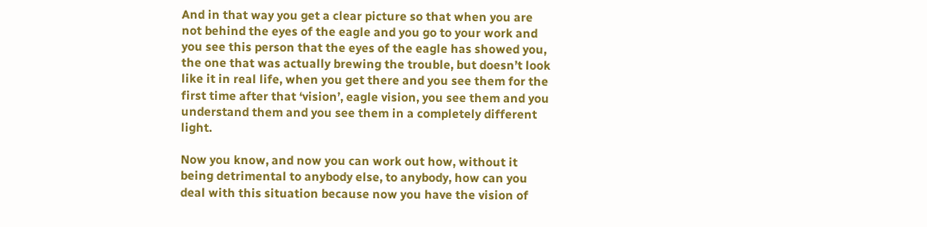And in that way you get a clear picture so that when you are not behind the eyes of the eagle and you go to your work and you see this person that the eyes of the eagle has showed you, the one that was actually brewing the trouble, but doesn’t look like it in real life, when you get there and you see them for the first time after that ‘vision’, eagle vision, you see them and you understand them and you see them in a completely different light.

Now you know, and now you can work out how, without it being detrimental to anybody else, to anybody, how can you deal with this situation because now you have the vision of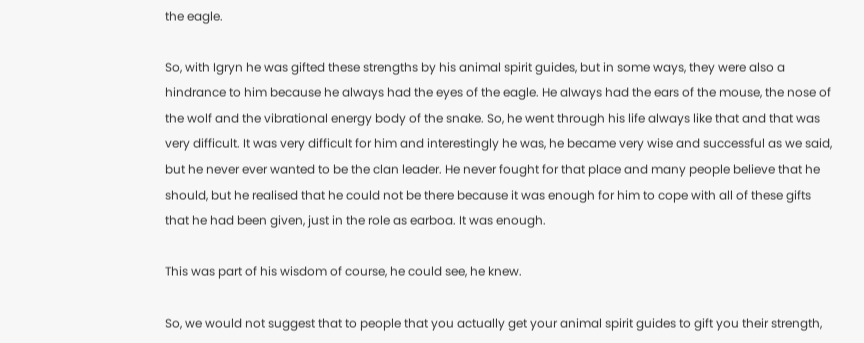the eagle.

So, with Igryn he was gifted these strengths by his animal spirit guides, but in some ways, they were also a hindrance to him because he always had the eyes of the eagle. He always had the ears of the mouse, the nose of the wolf and the vibrational energy body of the snake. So, he went through his life always like that and that was very difficult. It was very difficult for him and interestingly he was, he became very wise and successful as we said, but he never ever wanted to be the clan leader. He never fought for that place and many people believe that he should, but he realised that he could not be there because it was enough for him to cope with all of these gifts that he had been given, just in the role as earboa. It was enough.

This was part of his wisdom of course, he could see, he knew.

So, we would not suggest that to people that you actually get your animal spirit guides to gift you their strength,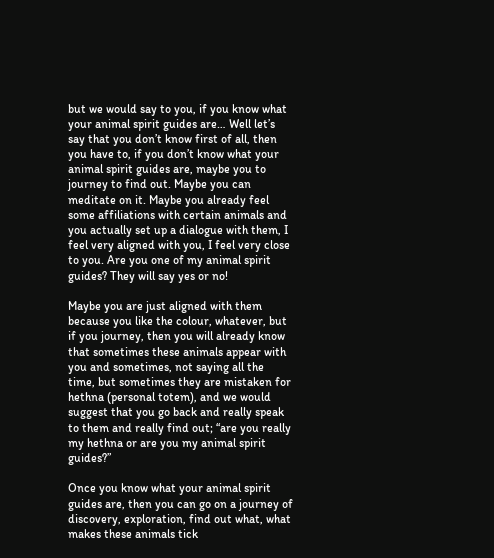but we would say to you, if you know what your animal spirit guides are… Well let’s say that you don’t know first of all, then you have to, if you don’t know what your animal spirit guides are, maybe you to journey to find out. Maybe you can meditate on it. Maybe you already feel some affiliations with certain animals and you actually set up a dialogue with them, I feel very aligned with you, I feel very close to you. Are you one of my animal spirit guides? They will say yes or no!

Maybe you are just aligned with them because you like the colour, whatever, but if you journey, then you will already know that sometimes these animals appear with you and sometimes, not saying all the time, but sometimes they are mistaken for hethna (personal totem), and we would suggest that you go back and really speak to them and really find out; “are you really my hethna or are you my animal spirit guides?”

Once you know what your animal spirit guides are, then you can go on a journey of discovery, exploration, find out what, what makes these animals tick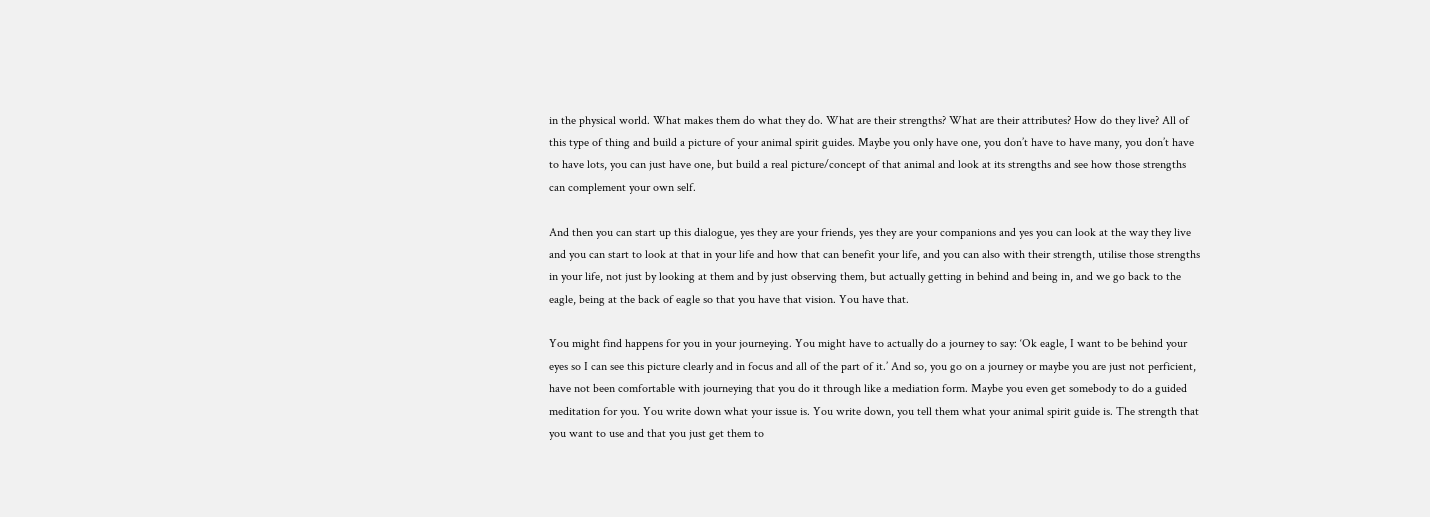in the physical world. What makes them do what they do. What are their strengths? What are their attributes? How do they live? All of this type of thing and build a picture of your animal spirit guides. Maybe you only have one, you don’t have to have many, you don’t have to have lots, you can just have one, but build a real picture/concept of that animal and look at its strengths and see how those strengths can complement your own self.

And then you can start up this dialogue, yes they are your friends, yes they are your companions and yes you can look at the way they live and you can start to look at that in your life and how that can benefit your life, and you can also with their strength, utilise those strengths in your life, not just by looking at them and by just observing them, but actually getting in behind and being in, and we go back to the eagle, being at the back of eagle so that you have that vision. You have that.

You might find happens for you in your journeying. You might have to actually do a journey to say: ‘Ok eagle, I want to be behind your eyes so I can see this picture clearly and in focus and all of the part of it.’ And so, you go on a journey or maybe you are just not perficient, have not been comfortable with journeying that you do it through like a mediation form. Maybe you even get somebody to do a guided meditation for you. You write down what your issue is. You write down, you tell them what your animal spirit guide is. The strength that you want to use and that you just get them to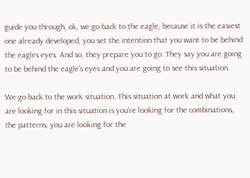guide you through, ok, we go back to the eagle, because it is the easiest one already developed, you set the intention that you want to be behind the eagles eyes. And so, they prepare you to go. They say you are going to be behind the eagle’s eyes and you are going to see this situation.

We go back to the work situation. This situation at work and what you are looking for in this situation is you’re looking for the combinations, the patterns, you are looking for the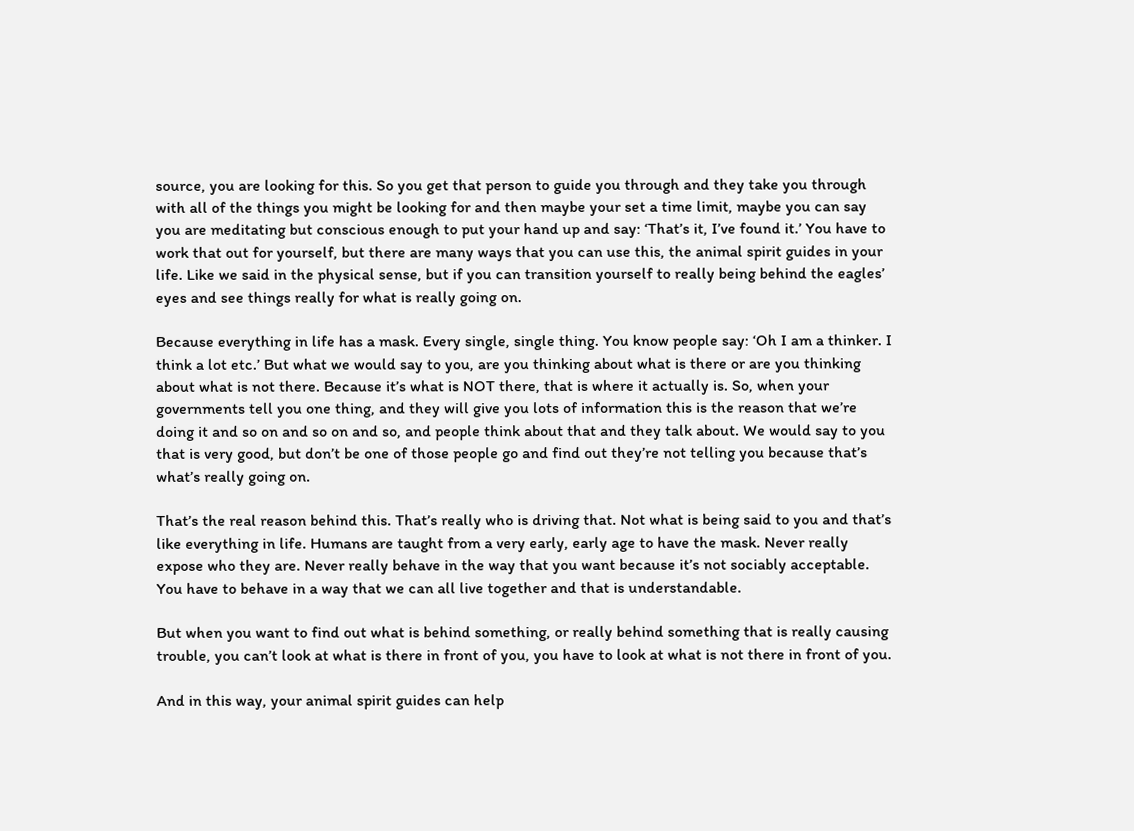source, you are looking for this. So you get that person to guide you through and they take you through with all of the things you might be looking for and then maybe your set a time limit, maybe you can say you are meditating but conscious enough to put your hand up and say: ‘That’s it, I’ve found it.’ You have to work that out for yourself, but there are many ways that you can use this, the animal spirit guides in your life. Like we said in the physical sense, but if you can transition yourself to really being behind the eagles’ eyes and see things really for what is really going on.

Because everything in life has a mask. Every single, single thing. You know people say: ‘Oh I am a thinker. I think a lot etc.’ But what we would say to you, are you thinking about what is there or are you thinking about what is not there. Because it’s what is NOT there, that is where it actually is. So, when your governments tell you one thing, and they will give you lots of information this is the reason that we’re doing it and so on and so on and so, and people think about that and they talk about. We would say to you that is very good, but don’t be one of those people go and find out they’re not telling you because that’s what’s really going on.

That’s the real reason behind this. That’s really who is driving that. Not what is being said to you and that’s like everything in life. Humans are taught from a very early, early age to have the mask. Never really expose who they are. Never really behave in the way that you want because it’s not sociably acceptable. You have to behave in a way that we can all live together and that is understandable.

But when you want to find out what is behind something, or really behind something that is really causing trouble, you can’t look at what is there in front of you, you have to look at what is not there in front of you.

And in this way, your animal spirit guides can help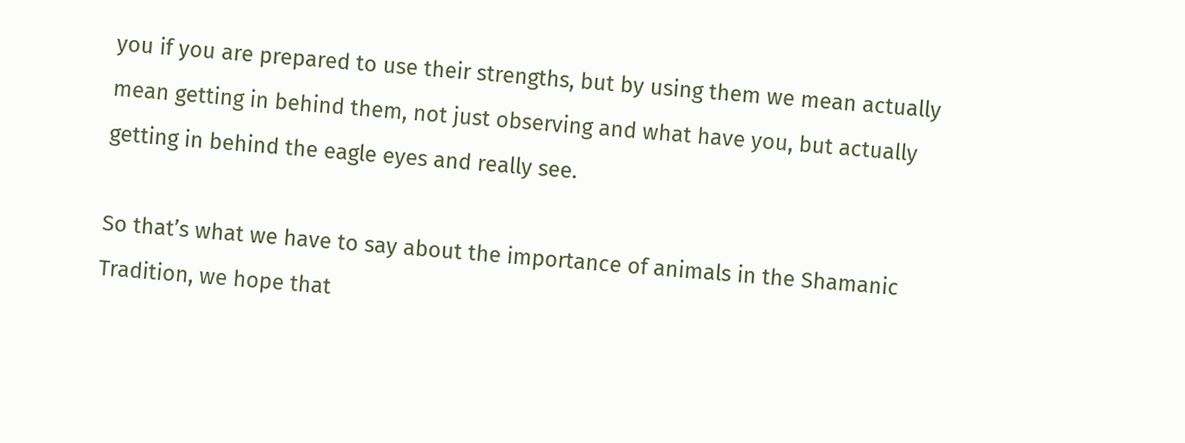you if you are prepared to use their strengths, but by using them we mean actually mean getting in behind them, not just observing and what have you, but actually getting in behind the eagle eyes and really see.

So that’s what we have to say about the importance of animals in the Shamanic Tradition, we hope that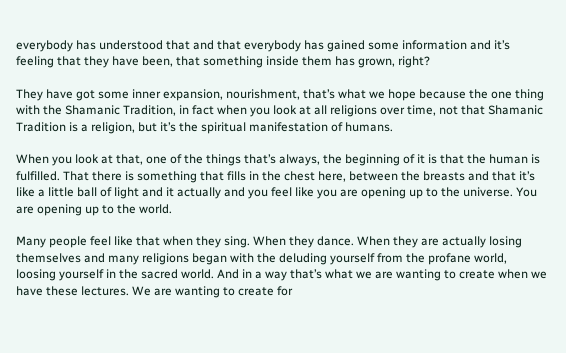everybody has understood that and that everybody has gained some information and it’s feeling that they have been, that something inside them has grown, right?

They have got some inner expansion, nourishment, that’s what we hope because the one thing with the Shamanic Tradition, in fact when you look at all religions over time, not that Shamanic Tradition is a religion, but it’s the spiritual manifestation of humans.

When you look at that, one of the things that’s always, the beginning of it is that the human is fulfilled. That there is something that fills in the chest here, between the breasts and that it’s like a little ball of light and it actually and you feel like you are opening up to the universe. You are opening up to the world.

Many people feel like that when they sing. When they dance. When they are actually losing themselves and many religions began with the deluding yourself from the profane world, loosing yourself in the sacred world. And in a way that’s what we are wanting to create when we have these lectures. We are wanting to create for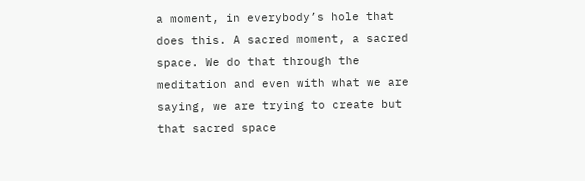a moment, in everybody’s hole that does this. A sacred moment, a sacred space. We do that through the meditation and even with what we are saying, we are trying to create but that sacred space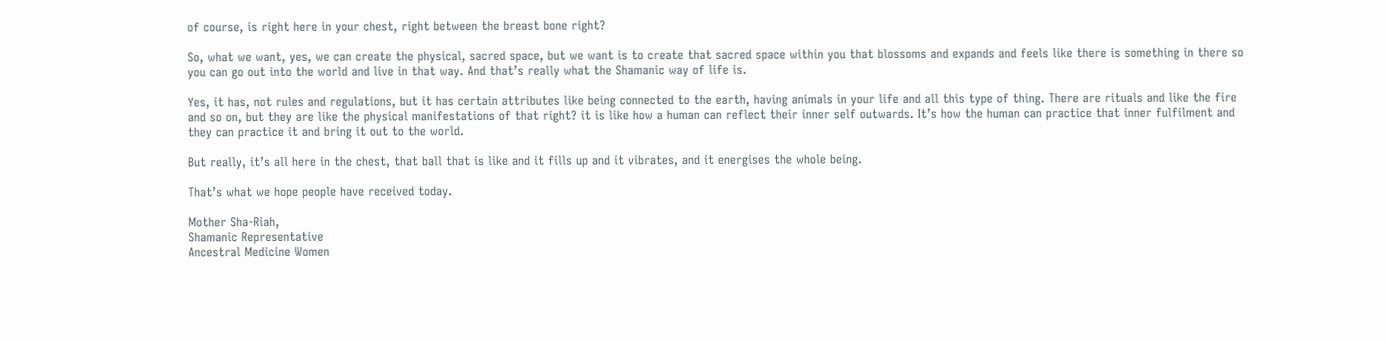of course, is right here in your chest, right between the breast bone right?

So, what we want, yes, we can create the physical, sacred space, but we want is to create that sacred space within you that blossoms and expands and feels like there is something in there so you can go out into the world and live in that way. And that’s really what the Shamanic way of life is.

Yes, it has, not rules and regulations, but it has certain attributes like being connected to the earth, having animals in your life and all this type of thing. There are rituals and like the fire and so on, but they are like the physical manifestations of that right? it is like how a human can reflect their inner self outwards. It’s how the human can practice that inner fulfilment and they can practice it and bring it out to the world.

But really, it’s all here in the chest, that ball that is like and it fills up and it vibrates, and it energises the whole being.

That’s what we hope people have received today.

Mother Sha-Riah,
Shamanic Representative
Ancestral Medicine Women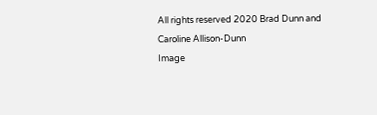All rights reserved 2020 Brad Dunn and Caroline Allison-Dunn
Image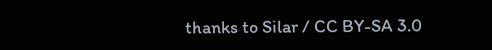thanks to Silar / CC BY-SA 3.0